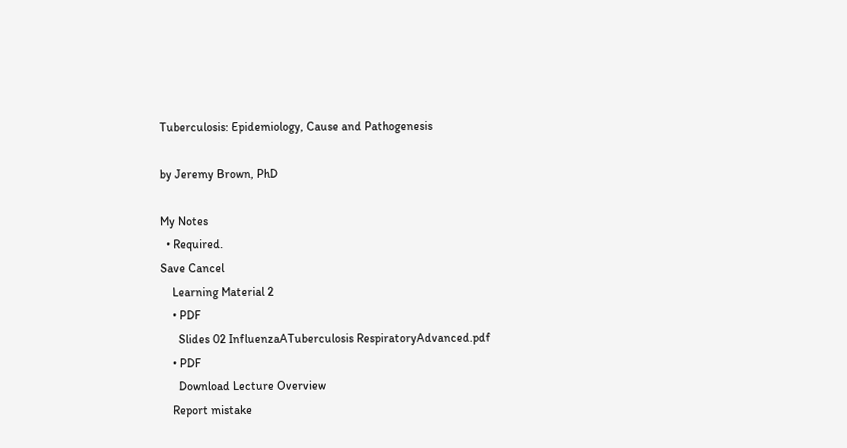Tuberculosis: Epidemiology, Cause and Pathogenesis

by Jeremy Brown, PhD

My Notes
  • Required.
Save Cancel
    Learning Material 2
    • PDF
      Slides 02 InfluenzaATuberculosis RespiratoryAdvanced.pdf
    • PDF
      Download Lecture Overview
    Report mistake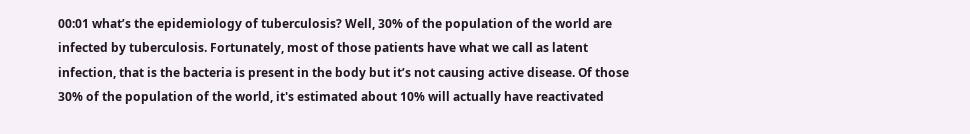00:01 what’s the epidemiology of tuberculosis? Well, 30% of the population of the world are infected by tuberculosis. Fortunately, most of those patients have what we call as latent infection, that is the bacteria is present in the body but it’s not causing active disease. Of those 30% of the population of the world, it's estimated about 10% will actually have reactivated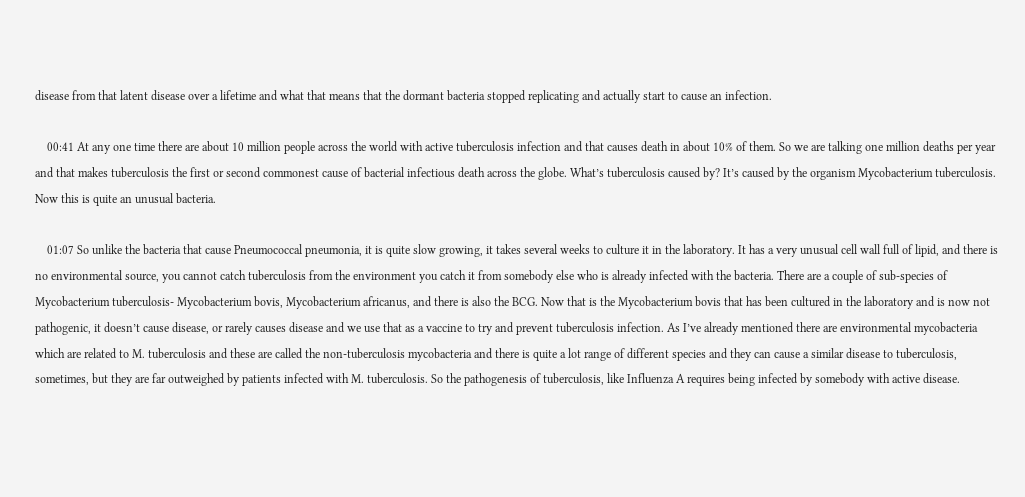disease from that latent disease over a lifetime and what that means that the dormant bacteria stopped replicating and actually start to cause an infection.

    00:41 At any one time there are about 10 million people across the world with active tuberculosis infection and that causes death in about 10% of them. So we are talking one million deaths per year and that makes tuberculosis the first or second commonest cause of bacterial infectious death across the globe. What’s tuberculosis caused by? It’s caused by the organism Mycobacterium tuberculosis. Now this is quite an unusual bacteria.

    01:07 So unlike the bacteria that cause Pneumococcal pneumonia, it is quite slow growing, it takes several weeks to culture it in the laboratory. It has a very unusual cell wall full of lipid, and there is no environmental source, you cannot catch tuberculosis from the environment you catch it from somebody else who is already infected with the bacteria. There are a couple of sub-species of Mycobacterium tuberculosis- Mycobacterium bovis, Mycobacterium africanus, and there is also the BCG. Now that is the Mycobacterium bovis that has been cultured in the laboratory and is now not pathogenic, it doesn’t cause disease, or rarely causes disease and we use that as a vaccine to try and prevent tuberculosis infection. As I’ve already mentioned there are environmental mycobacteria which are related to M. tuberculosis and these are called the non-tuberculosis mycobacteria and there is quite a lot range of different species and they can cause a similar disease to tuberculosis, sometimes, but they are far outweighed by patients infected with M. tuberculosis. So the pathogenesis of tuberculosis, like Influenza A requires being infected by somebody with active disease.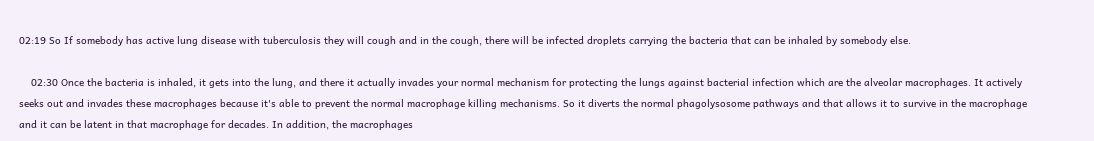02:19 So If somebody has active lung disease with tuberculosis they will cough and in the cough, there will be infected droplets carrying the bacteria that can be inhaled by somebody else.

    02:30 Once the bacteria is inhaled, it gets into the lung, and there it actually invades your normal mechanism for protecting the lungs against bacterial infection which are the alveolar macrophages. It actively seeks out and invades these macrophages because it's able to prevent the normal macrophage killing mechanisms. So it diverts the normal phagolysosome pathways and that allows it to survive in the macrophage and it can be latent in that macrophage for decades. In addition, the macrophages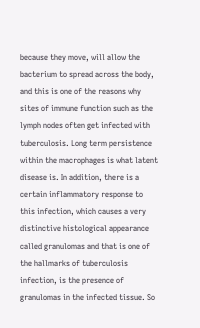because they move, will allow the bacterium to spread across the body, and this is one of the reasons why sites of immune function such as the lymph nodes often get infected with tuberculosis. Long term persistence within the macrophages is what latent disease is. In addition, there is a certain inflammatory response to this infection, which causes a very distinctive histological appearance called granulomas and that is one of the hallmarks of tuberculosis infection, is the presence of granulomas in the infected tissue. So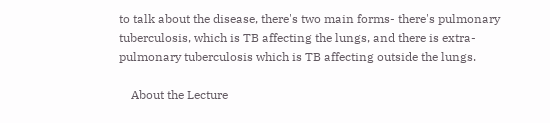to talk about the disease, there's two main forms- there's pulmonary tuberculosis, which is TB affecting the lungs, and there is extra-pulmonary tuberculosis which is TB affecting outside the lungs.

    About the Lecture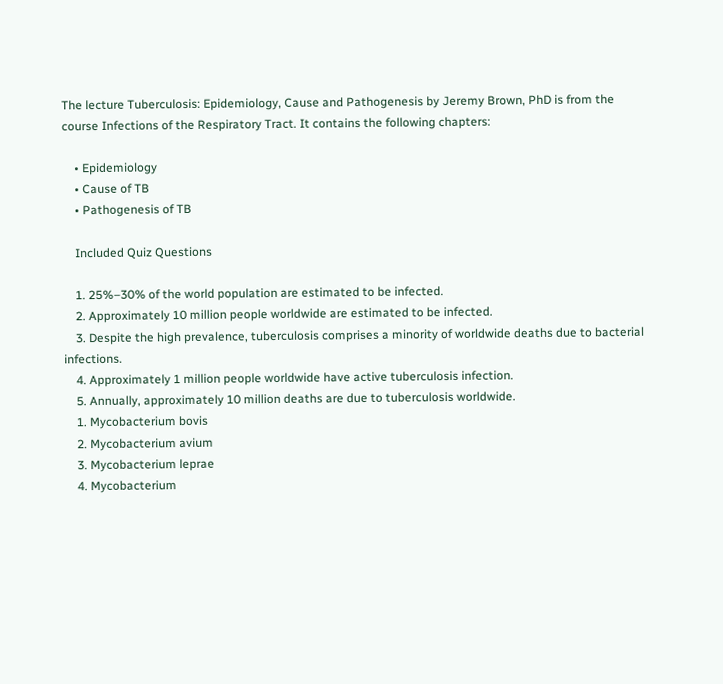The lecture Tuberculosis: Epidemiology, Cause and Pathogenesis by Jeremy Brown, PhD is from the course Infections of the Respiratory Tract. It contains the following chapters:

    • Epidemiology
    • Cause of TB
    • Pathogenesis of TB

    Included Quiz Questions

    1. 25%–30% of the world population are estimated to be infected.
    2. Approximately 10 million people worldwide are estimated to be infected.
    3. Despite the high prevalence, tuberculosis comprises a minority of worldwide deaths due to bacterial infections.
    4. Approximately 1 million people worldwide have active tuberculosis infection.
    5. Annually, approximately 10 million deaths are due to tuberculosis worldwide.
    1. Mycobacterium bovis
    2. Mycobacterium avium
    3. Mycobacterium leprae
    4. Mycobacterium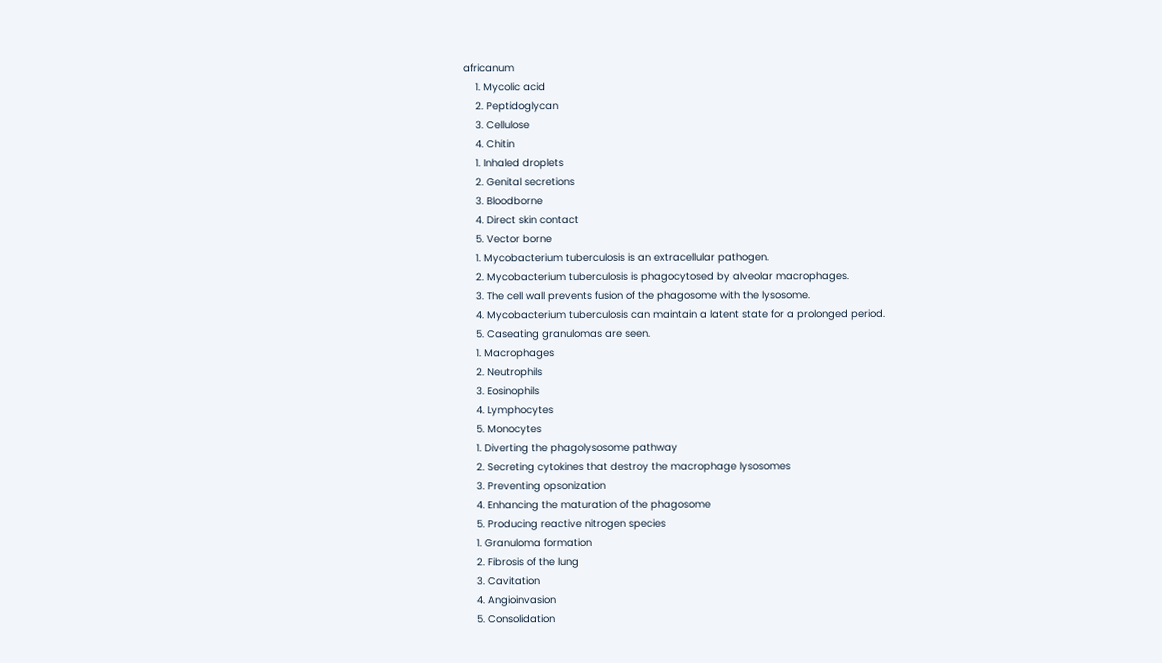africanum
    1. Mycolic acid
    2. Peptidoglycan
    3. Cellulose
    4. Chitin
    1. Inhaled droplets
    2. Genital secretions
    3. Bloodborne
    4. Direct skin contact
    5. Vector borne
    1. Mycobacterium tuberculosis is an extracellular pathogen.
    2. Mycobacterium tuberculosis is phagocytosed by alveolar macrophages.
    3. The cell wall prevents fusion of the phagosome with the lysosome.
    4. Mycobacterium tuberculosis can maintain a latent state for a prolonged period.
    5. Caseating granulomas are seen.
    1. Macrophages
    2. Neutrophils
    3. Eosinophils
    4. Lymphocytes
    5. Monocytes
    1. Diverting the phagolysosome pathway
    2. Secreting cytokines that destroy the macrophage lysosomes
    3. Preventing opsonization
    4. Enhancing the maturation of the phagosome
    5. Producing reactive nitrogen species
    1. Granuloma formation
    2. Fibrosis of the lung
    3. Cavitation
    4. Angioinvasion
    5. Consolidation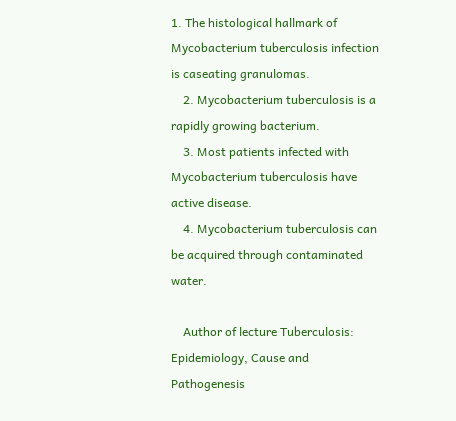1. The histological hallmark of Mycobacterium tuberculosis infection is caseating granulomas.
    2. Mycobacterium tuberculosis is a rapidly growing bacterium.
    3. Most patients infected with Mycobacterium tuberculosis have active disease.
    4. Mycobacterium tuberculosis can be acquired through contaminated water.

    Author of lecture Tuberculosis: Epidemiology, Cause and Pathogenesis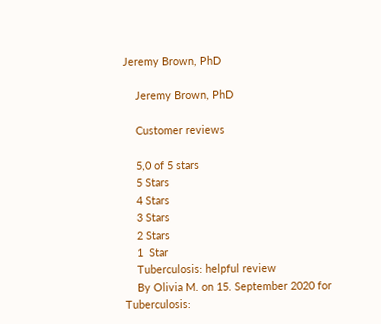Jeremy Brown, PhD

    Jeremy Brown, PhD

    Customer reviews

    5,0 of 5 stars
    5 Stars
    4 Stars
    3 Stars
    2 Stars
    1  Star
    Tuberculosis: helpful review
    By Olivia M. on 15. September 2020 for Tuberculosis: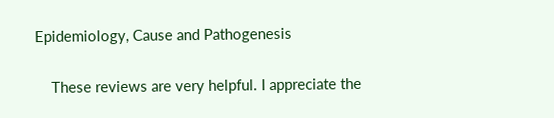Epidemiology, Cause and Pathogenesis

    These reviews are very helpful. I appreciate the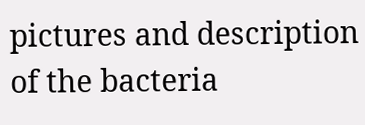pictures and description of the bacteria